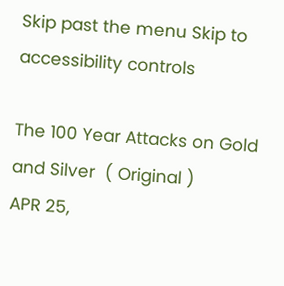Skip past the menu Skip to accessibility controls

The 100 Year Attacks on Gold and Silver  ( Original )
APR 25,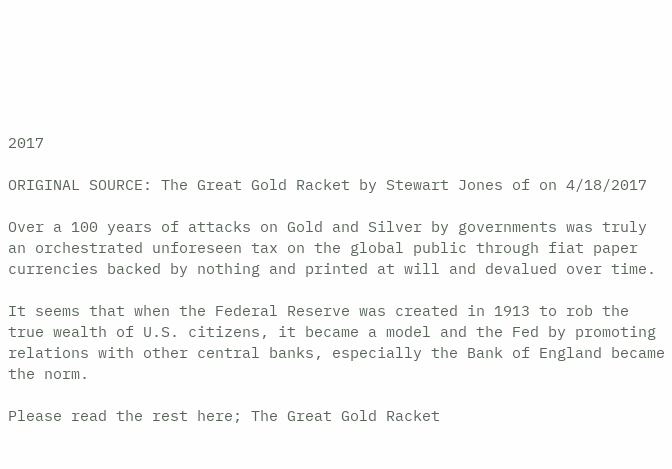2017

ORIGINAL SOURCE: The Great Gold Racket by Stewart Jones of on 4/18/2017

Over a 100 years of attacks on Gold and Silver by governments was truly an orchestrated unforeseen tax on the global public through fiat paper currencies backed by nothing and printed at will and devalued over time.

It seems that when the Federal Reserve was created in 1913 to rob the true wealth of U.S. citizens, it became a model and the Fed by promoting relations with other central banks, especially the Bank of England became the norm.

Please read the rest here; The Great Gold Racket